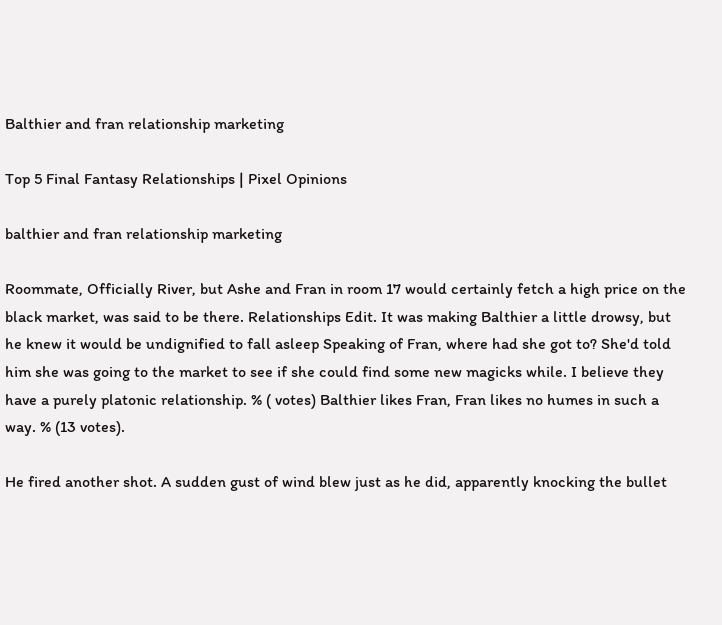Balthier and fran relationship marketing

Top 5 Final Fantasy Relationships | Pixel Opinions

balthier and fran relationship marketing

Roommate, Officially River, but Ashe and Fran in room 17 would certainly fetch a high price on the black market, was said to be there. Relationships Edit. It was making Balthier a little drowsy, but he knew it would be undignified to fall asleep Speaking of Fran, where had she got to? She'd told him she was going to the market to see if she could find some new magicks while. I believe they have a purely platonic relationship. % ( votes) Balthier likes Fran, Fran likes no humes in such a way. % (13 votes).

He fired another shot. A sudden gust of wind blew just as he did, apparently knocking the bullet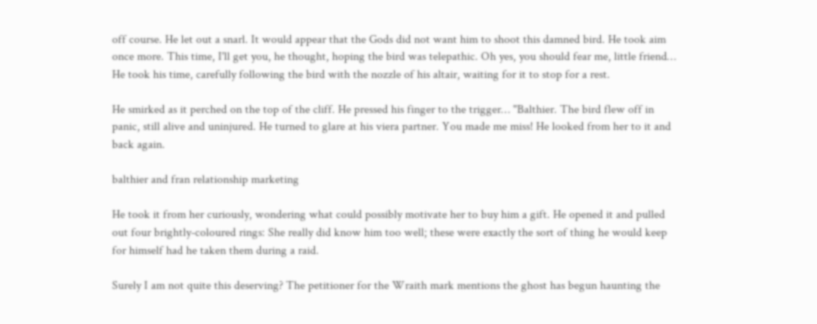off course. He let out a snarl. It would appear that the Gods did not want him to shoot this damned bird. He took aim once more. This time, I'll get you, he thought, hoping the bird was telepathic. Oh yes, you should fear me, little friend… He took his time, carefully following the bird with the nozzle of his altair, waiting for it to stop for a rest.

He smirked as it perched on the top of the cliff. He pressed his finger to the trigger… "Balthier. The bird flew off in panic, still alive and uninjured. He turned to glare at his viera partner. You made me miss! He looked from her to it and back again.

balthier and fran relationship marketing

He took it from her curiously, wondering what could possibly motivate her to buy him a gift. He opened it and pulled out four brightly-coloured rings: She really did know him too well; these were exactly the sort of thing he would keep for himself had he taken them during a raid.

Surely I am not quite this deserving? The petitioner for the Wraith mark mentions the ghost has begun haunting the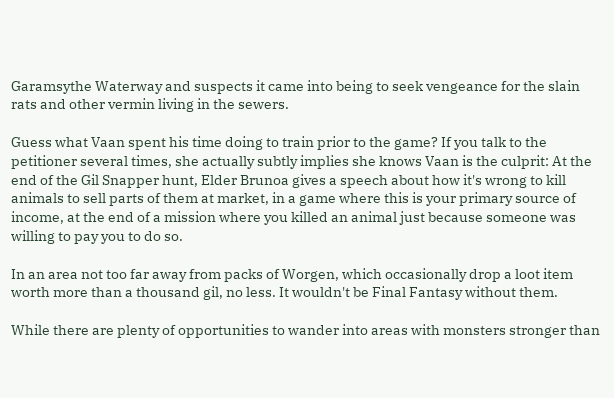Garamsythe Waterway and suspects it came into being to seek vengeance for the slain rats and other vermin living in the sewers.

Guess what Vaan spent his time doing to train prior to the game? If you talk to the petitioner several times, she actually subtly implies she knows Vaan is the culprit: At the end of the Gil Snapper hunt, Elder Brunoa gives a speech about how it's wrong to kill animals to sell parts of them at market, in a game where this is your primary source of income, at the end of a mission where you killed an animal just because someone was willing to pay you to do so.

In an area not too far away from packs of Worgen, which occasionally drop a loot item worth more than a thousand gil, no less. It wouldn't be Final Fantasy without them.

While there are plenty of opportunities to wander into areas with monsters stronger than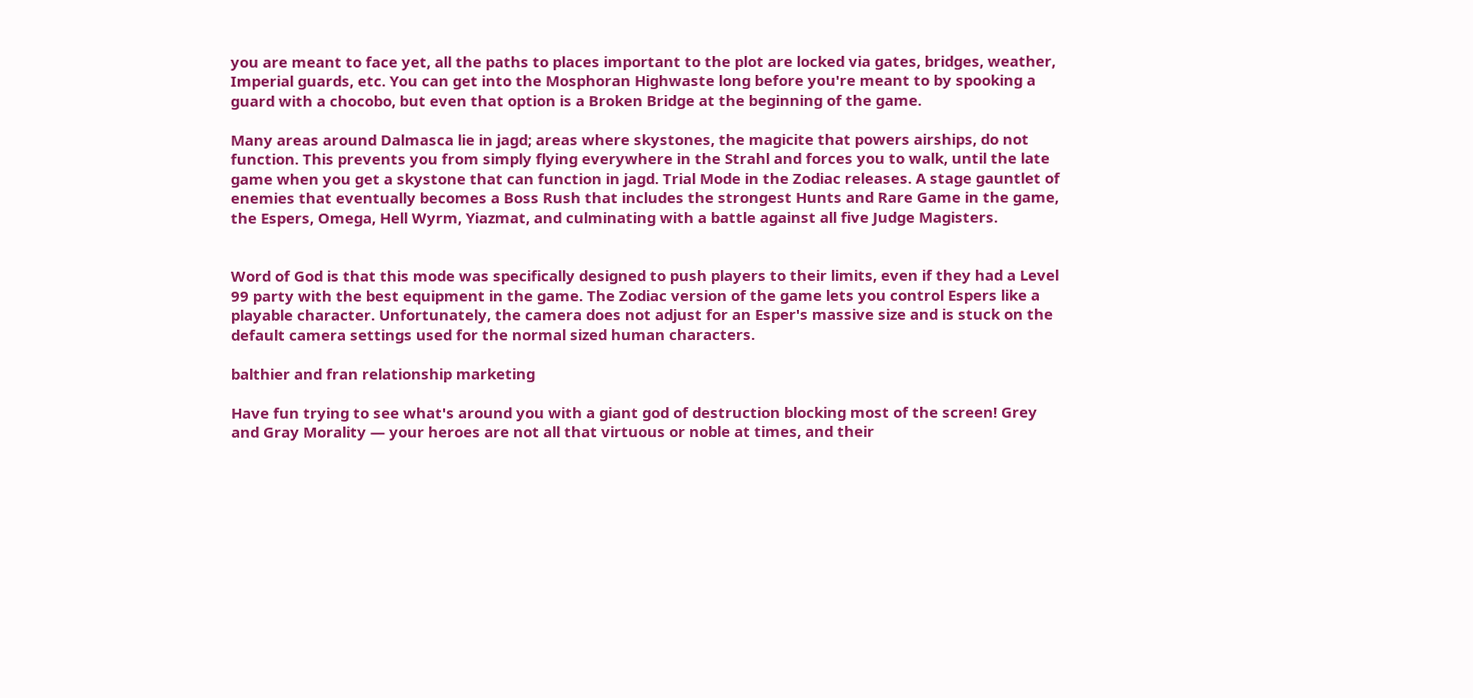you are meant to face yet, all the paths to places important to the plot are locked via gates, bridges, weather, Imperial guards, etc. You can get into the Mosphoran Highwaste long before you're meant to by spooking a guard with a chocobo, but even that option is a Broken Bridge at the beginning of the game.

Many areas around Dalmasca lie in jagd; areas where skystones, the magicite that powers airships, do not function. This prevents you from simply flying everywhere in the Strahl and forces you to walk, until the late game when you get a skystone that can function in jagd. Trial Mode in the Zodiac releases. A stage gauntlet of enemies that eventually becomes a Boss Rush that includes the strongest Hunts and Rare Game in the game, the Espers, Omega, Hell Wyrm, Yiazmat, and culminating with a battle against all five Judge Magisters.


Word of God is that this mode was specifically designed to push players to their limits, even if they had a Level 99 party with the best equipment in the game. The Zodiac version of the game lets you control Espers like a playable character. Unfortunately, the camera does not adjust for an Esper's massive size and is stuck on the default camera settings used for the normal sized human characters.

balthier and fran relationship marketing

Have fun trying to see what's around you with a giant god of destruction blocking most of the screen! Grey and Gray Morality — your heroes are not all that virtuous or noble at times, and their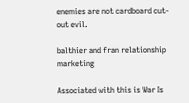enemies are not cardboard cut-out evil.

balthier and fran relationship marketing

Associated with this is War Is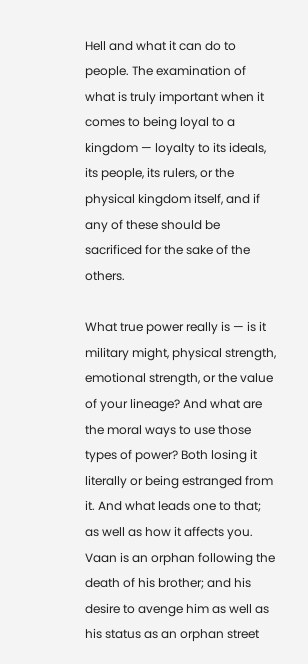Hell and what it can do to people. The examination of what is truly important when it comes to being loyal to a kingdom — loyalty to its ideals, its people, its rulers, or the physical kingdom itself, and if any of these should be sacrificed for the sake of the others.

What true power really is — is it military might, physical strength, emotional strength, or the value of your lineage? And what are the moral ways to use those types of power? Both losing it literally or being estranged from it. And what leads one to that; as well as how it affects you. Vaan is an orphan following the death of his brother; and his desire to avenge him as well as his status as an orphan street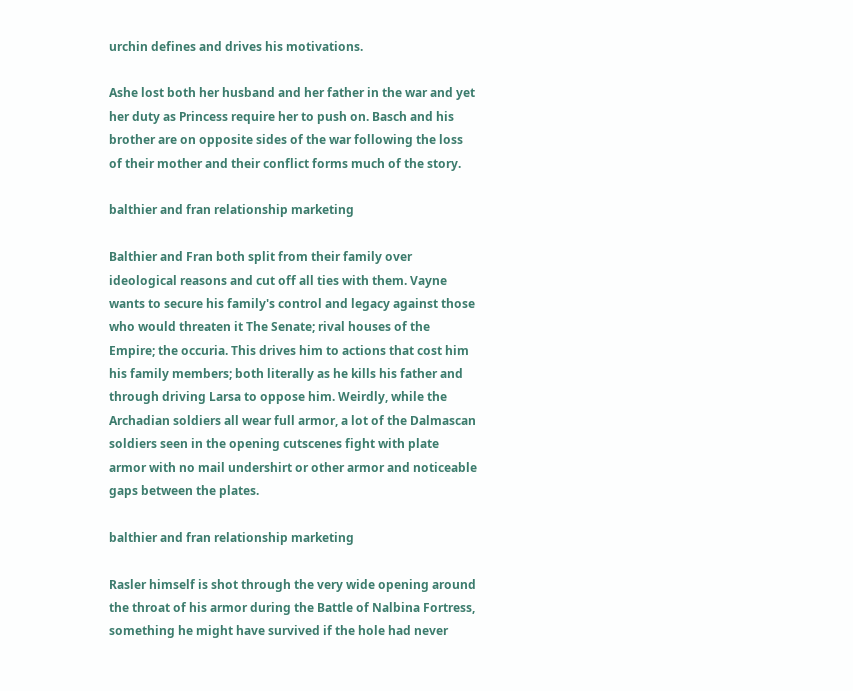urchin defines and drives his motivations.

Ashe lost both her husband and her father in the war and yet her duty as Princess require her to push on. Basch and his brother are on opposite sides of the war following the loss of their mother and their conflict forms much of the story.

balthier and fran relationship marketing

Balthier and Fran both split from their family over ideological reasons and cut off all ties with them. Vayne wants to secure his family's control and legacy against those who would threaten it The Senate; rival houses of the Empire; the occuria. This drives him to actions that cost him his family members; both literally as he kills his father and through driving Larsa to oppose him. Weirdly, while the Archadian soldiers all wear full armor, a lot of the Dalmascan soldiers seen in the opening cutscenes fight with plate armor with no mail undershirt or other armor and noticeable gaps between the plates.

balthier and fran relationship marketing

Rasler himself is shot through the very wide opening around the throat of his armor during the Battle of Nalbina Fortress, something he might have survived if the hole had never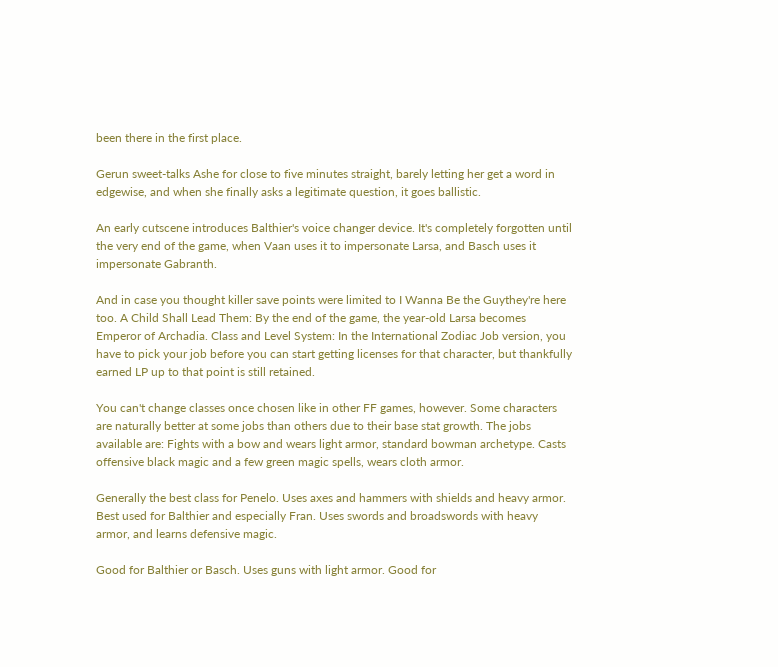been there in the first place.

Gerun sweet-talks Ashe for close to five minutes straight, barely letting her get a word in edgewise, and when she finally asks a legitimate question, it goes ballistic.

An early cutscene introduces Balthier's voice changer device. It's completely forgotten until the very end of the game, when Vaan uses it to impersonate Larsa, and Basch uses it impersonate Gabranth.

And in case you thought killer save points were limited to I Wanna Be the Guythey're here too. A Child Shall Lead Them: By the end of the game, the year-old Larsa becomes Emperor of Archadia. Class and Level System: In the International Zodiac Job version, you have to pick your job before you can start getting licenses for that character, but thankfully earned LP up to that point is still retained.

You can't change classes once chosen like in other FF games, however. Some characters are naturally better at some jobs than others due to their base stat growth. The jobs available are: Fights with a bow and wears light armor, standard bowman archetype. Casts offensive black magic and a few green magic spells, wears cloth armor.

Generally the best class for Penelo. Uses axes and hammers with shields and heavy armor. Best used for Balthier and especially Fran. Uses swords and broadswords with heavy armor, and learns defensive magic.

Good for Balthier or Basch. Uses guns with light armor. Good for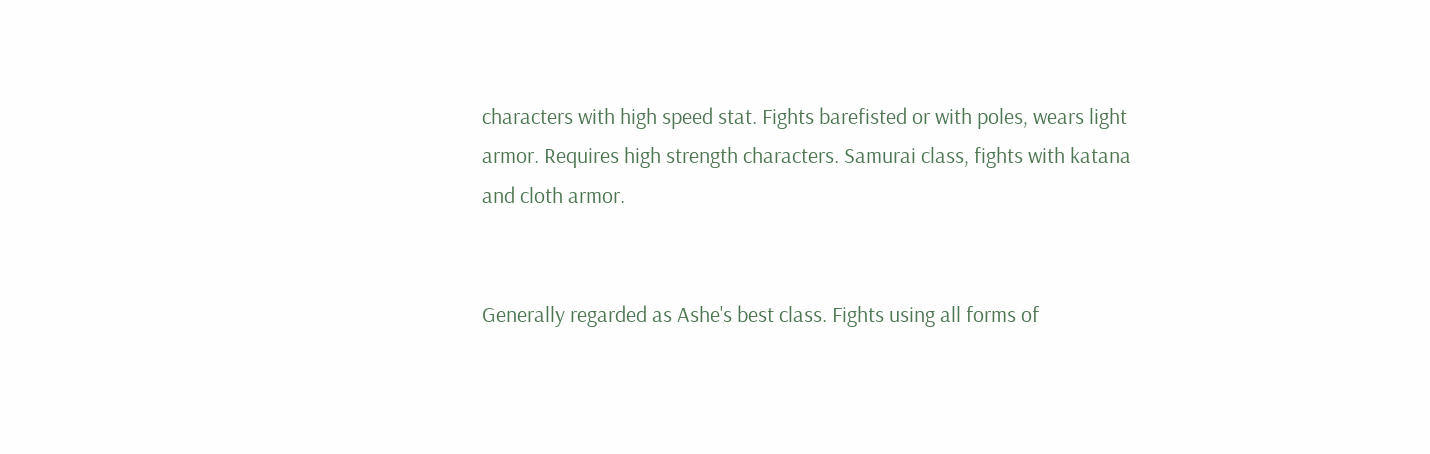characters with high speed stat. Fights barefisted or with poles, wears light armor. Requires high strength characters. Samurai class, fights with katana and cloth armor.


Generally regarded as Ashe's best class. Fights using all forms of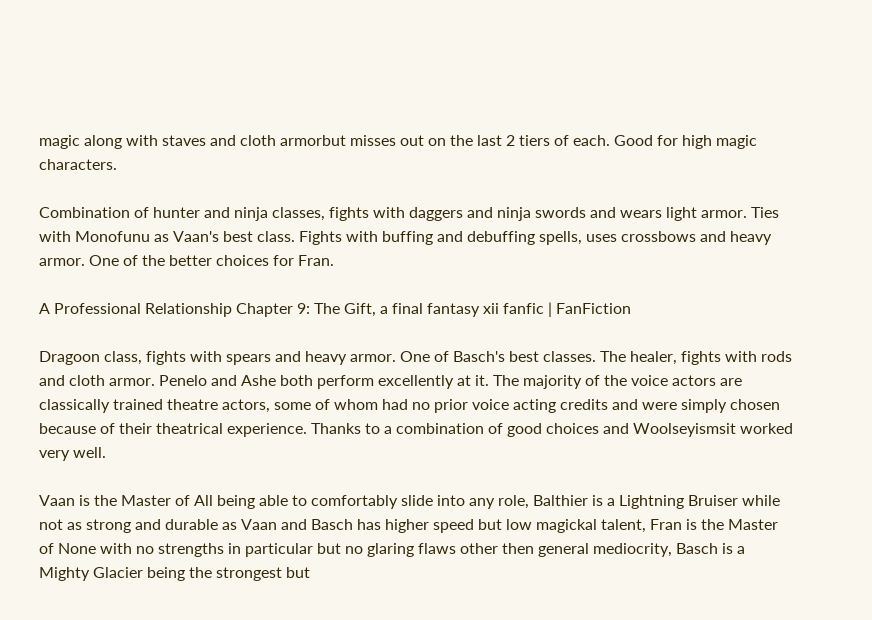magic along with staves and cloth armorbut misses out on the last 2 tiers of each. Good for high magic characters.

Combination of hunter and ninja classes, fights with daggers and ninja swords and wears light armor. Ties with Monofunu as Vaan's best class. Fights with buffing and debuffing spells, uses crossbows and heavy armor. One of the better choices for Fran.

A Professional Relationship Chapter 9: The Gift, a final fantasy xii fanfic | FanFiction

Dragoon class, fights with spears and heavy armor. One of Basch's best classes. The healer, fights with rods and cloth armor. Penelo and Ashe both perform excellently at it. The majority of the voice actors are classically trained theatre actors, some of whom had no prior voice acting credits and were simply chosen because of their theatrical experience. Thanks to a combination of good choices and Woolseyismsit worked very well.

Vaan is the Master of All being able to comfortably slide into any role, Balthier is a Lightning Bruiser while not as strong and durable as Vaan and Basch has higher speed but low magickal talent, Fran is the Master of None with no strengths in particular but no glaring flaws other then general mediocrity, Basch is a Mighty Glacier being the strongest but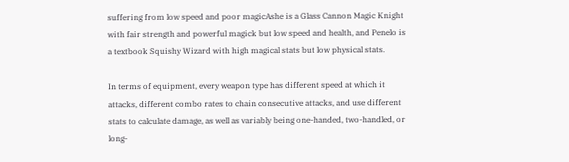suffering from low speed and poor magicAshe is a Glass Cannon Magic Knight with fair strength and powerful magick but low speed and health, and Penelo is a textbook Squishy Wizard with high magical stats but low physical stats.

In terms of equipment, every weapon type has different speed at which it attacks, different combo rates to chain consecutive attacks, and use different stats to calculate damage, as well as variably being one-handed, two-handled, or long-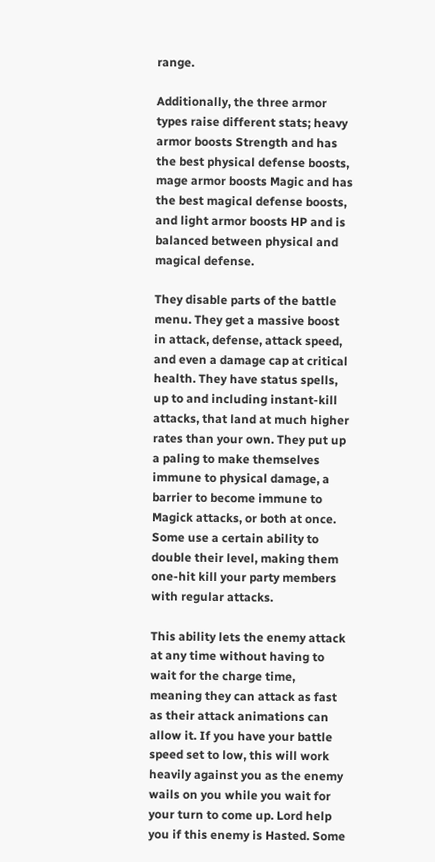range.

Additionally, the three armor types raise different stats; heavy armor boosts Strength and has the best physical defense boosts, mage armor boosts Magic and has the best magical defense boosts, and light armor boosts HP and is balanced between physical and magical defense.

They disable parts of the battle menu. They get a massive boost in attack, defense, attack speed, and even a damage cap at critical health. They have status spells, up to and including instant-kill attacks, that land at much higher rates than your own. They put up a paling to make themselves immune to physical damage, a barrier to become immune to Magick attacks, or both at once. Some use a certain ability to double their level, making them one-hit kill your party members with regular attacks.

This ability lets the enemy attack at any time without having to wait for the charge time, meaning they can attack as fast as their attack animations can allow it. If you have your battle speed set to low, this will work heavily against you as the enemy wails on you while you wait for your turn to come up. Lord help you if this enemy is Hasted. Some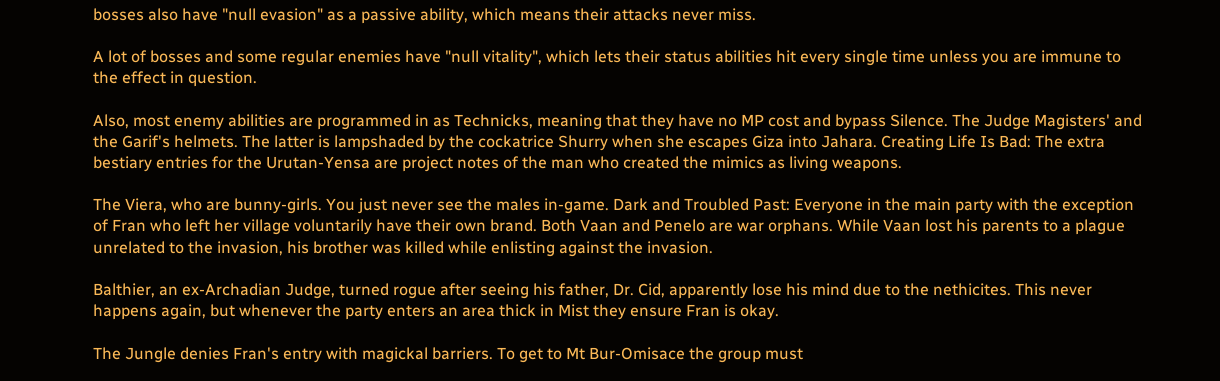bosses also have "null evasion" as a passive ability, which means their attacks never miss.

A lot of bosses and some regular enemies have "null vitality", which lets their status abilities hit every single time unless you are immune to the effect in question.

Also, most enemy abilities are programmed in as Technicks, meaning that they have no MP cost and bypass Silence. The Judge Magisters' and the Garif's helmets. The latter is lampshaded by the cockatrice Shurry when she escapes Giza into Jahara. Creating Life Is Bad: The extra bestiary entries for the Urutan-Yensa are project notes of the man who created the mimics as living weapons.

The Viera, who are bunny-girls. You just never see the males in-game. Dark and Troubled Past: Everyone in the main party with the exception of Fran who left her village voluntarily have their own brand. Both Vaan and Penelo are war orphans. While Vaan lost his parents to a plague unrelated to the invasion, his brother was killed while enlisting against the invasion.

Balthier, an ex-Archadian Judge, turned rogue after seeing his father, Dr. Cid, apparently lose his mind due to the nethicites. This never happens again, but whenever the party enters an area thick in Mist they ensure Fran is okay.

The Jungle denies Fran's entry with magickal barriers. To get to Mt Bur-Omisace the group must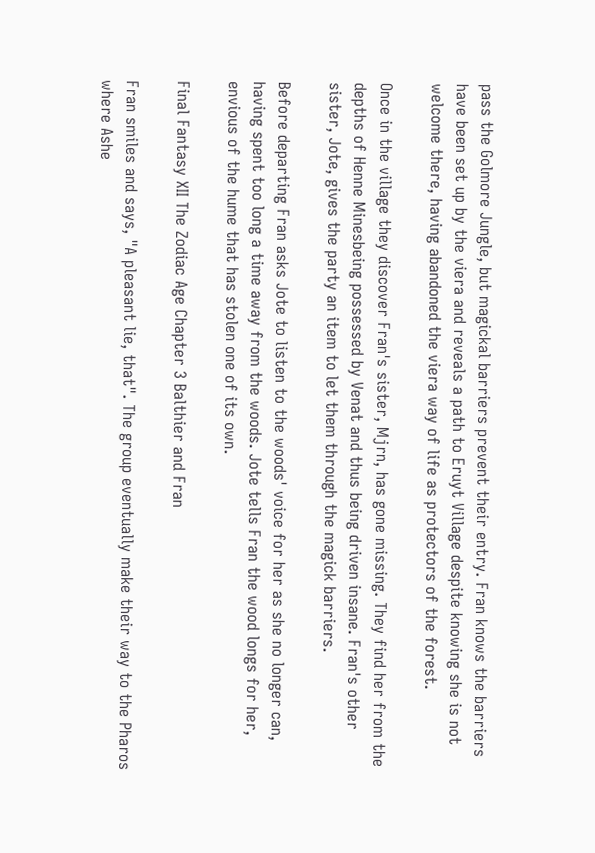pass the Golmore Jungle, but magickal barriers prevent their entry. Fran knows the barriers have been set up by the viera and reveals a path to Eruyt Village despite knowing she is not welcome there, having abandoned the viera way of life as protectors of the forest.

Once in the village they discover Fran's sister, Mjrn, has gone missing. They find her from the depths of Henne Minesbeing possessed by Venat and thus being driven insane. Fran's other sister, Jote, gives the party an item to let them through the magick barriers.

Before departing Fran asks Jote to listen to the woods' voice for her as she no longer can, having spent too long a time away from the woods. Jote tells Fran the wood longs for her, envious of the hume that has stolen one of its own.

Final Fantasy XII The Zodiac Age Chapter 3 Balthier and Fran

Fran smiles and says, "A pleasant lie, that". The group eventually make their way to the Pharos where Ashe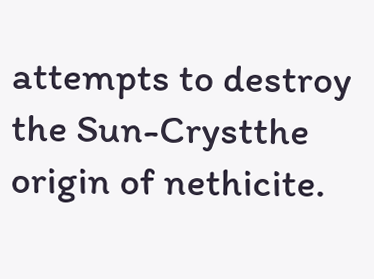attempts to destroy the Sun-Crystthe origin of nethicite.